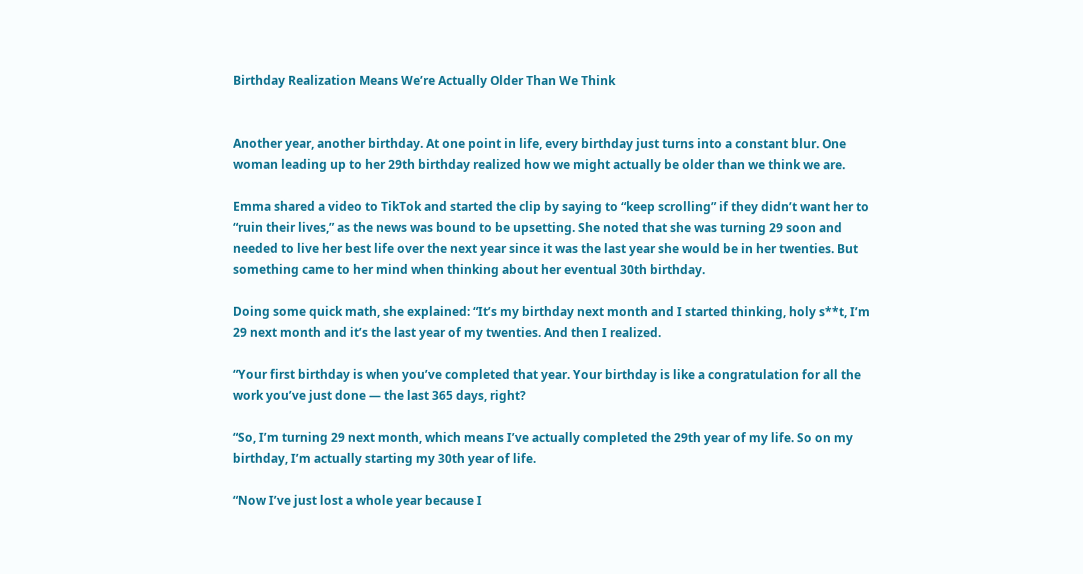Birthday Realization Means We’re Actually Older Than We Think


Another year, another birthday. At one point in life, every birthday just turns into a constant blur. One woman leading up to her 29th birthday realized how we might actually be older than we think we are.

Emma shared a video to TikTok and started the clip by saying to “keep scrolling” if they didn’t want her to “ruin their lives,” as the news was bound to be upsetting. She noted that she was turning 29 soon and needed to live her best life over the next year since it was the last year she would be in her twenties. But something came to her mind when thinking about her eventual 30th birthday.

Doing some quick math, she explained: “It’s my birthday next month and I started thinking, holy s**t, I’m 29 next month and it’s the last year of my twenties. And then I realized.

“Your first birthday is when you’ve completed that year. Your birthday is like a congratulation for all the work you’ve just done — the last 365 days, right?

“So, I’m turning 29 next month, which means I’ve actually completed the 29th year of my life. So on my birthday, I’m actually starting my 30th year of life.

“Now I’ve just lost a whole year because I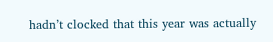hadn’t clocked that this year was actually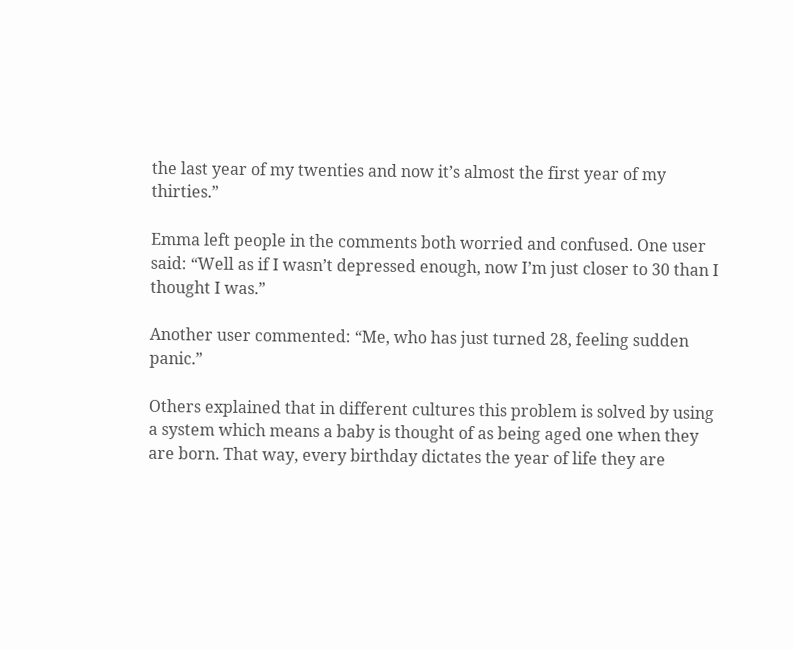the last year of my twenties and now it’s almost the first year of my thirties.”

Emma left people in the comments both worried and confused. One user said: “Well as if I wasn’t depressed enough, now I’m just closer to 30 than I thought I was.”

Another user commented: “Me, who has just turned 28, feeling sudden panic.”

Others explained that in different cultures this problem is solved by using a system which means a baby is thought of as being aged one when they are born. That way, every birthday dictates the year of life they are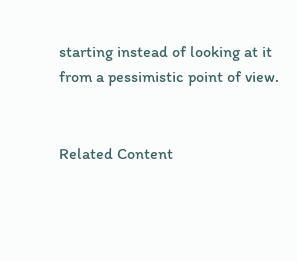starting instead of looking at it from a pessimistic point of view.


Related Content